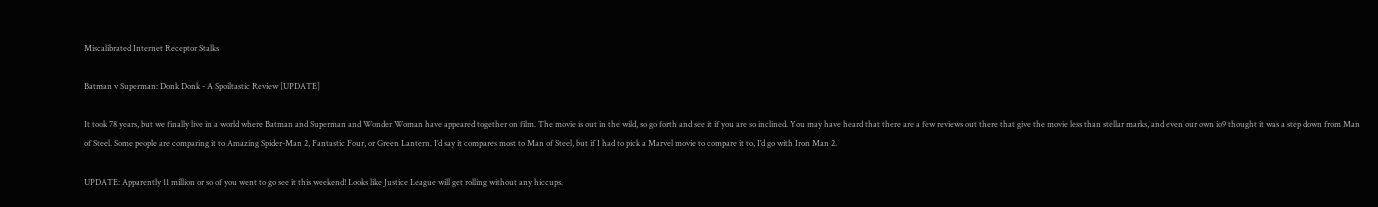Miscalibrated Internet Receptor Stalks

Batman v Superman: Donk Donk - A Spoiltastic Review [UPDATE]

It took 78 years, but we finally live in a world where Batman and Superman and Wonder Woman have appeared together on film. The movie is out in the wild, so go forth and see it if you are so inclined. You may have heard that there are a few reviews out there that give the movie less than stellar marks, and even our own io9 thought it was a step down from Man of Steel. Some people are comparing it to Amazing Spider-Man 2, Fantastic Four, or Green Lantern. I’d say it compares most to Man of Steel, but if I had to pick a Marvel movie to compare it to, I’d go with Iron Man 2.

UPDATE: Apparently 11 million or so of you went to go see it this weekend! Looks like Justice League will get rolling without any hiccups.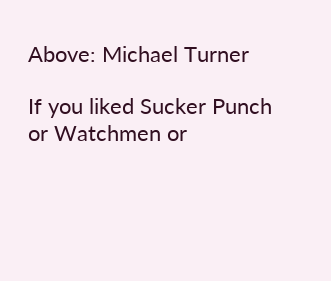Above: Michael Turner

If you liked Sucker Punch or Watchmen or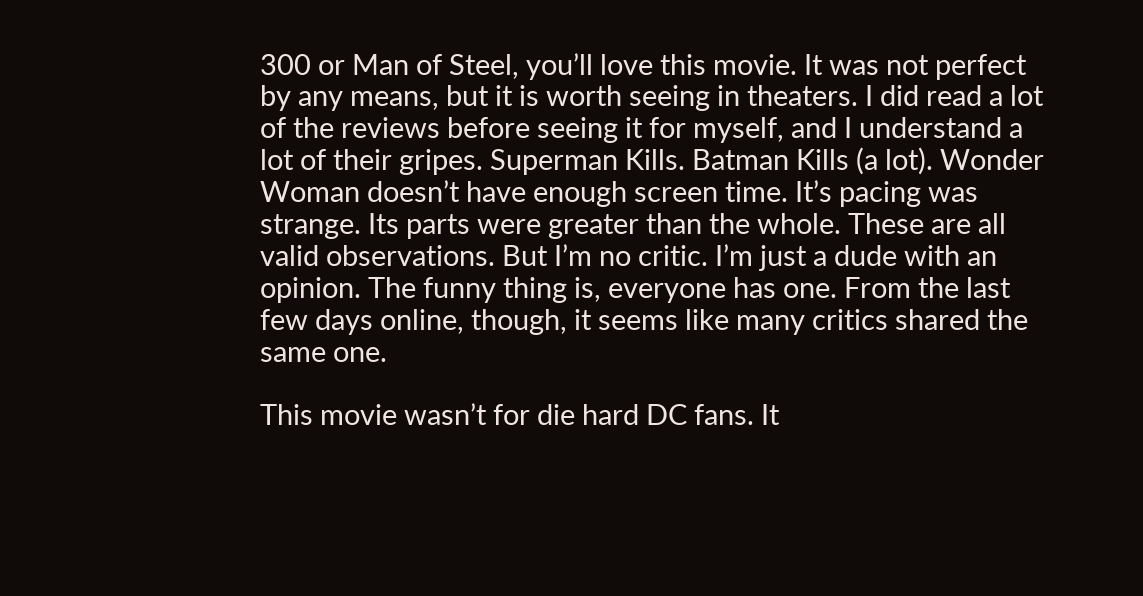300 or Man of Steel, you’ll love this movie. It was not perfect by any means, but it is worth seeing in theaters. I did read a lot of the reviews before seeing it for myself, and I understand a lot of their gripes. Superman Kills. Batman Kills (a lot). Wonder Woman doesn’t have enough screen time. It’s pacing was strange. Its parts were greater than the whole. These are all valid observations. But I’m no critic. I’m just a dude with an opinion. The funny thing is, everyone has one. From the last few days online, though, it seems like many critics shared the same one.

This movie wasn’t for die hard DC fans. It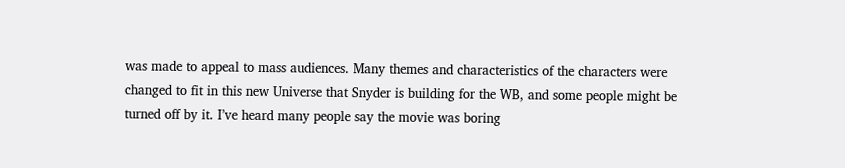was made to appeal to mass audiences. Many themes and characteristics of the characters were changed to fit in this new Universe that Snyder is building for the WB, and some people might be turned off by it. I’ve heard many people say the movie was boring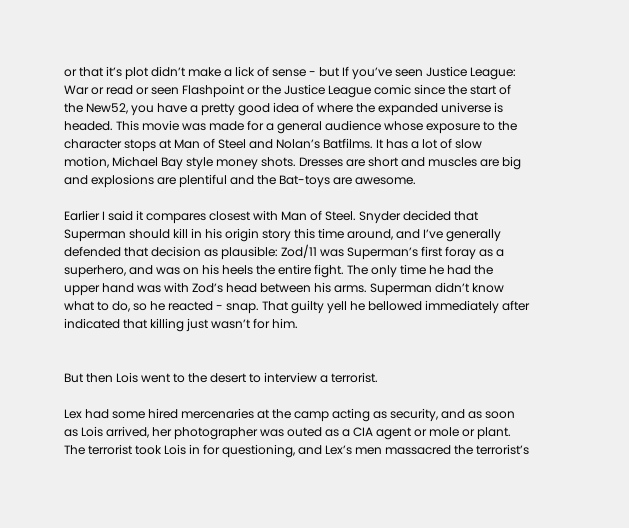or that it’s plot didn’t make a lick of sense - but If you’ve seen Justice League: War or read or seen Flashpoint or the Justice League comic since the start of the New52, you have a pretty good idea of where the expanded universe is headed. This movie was made for a general audience whose exposure to the character stops at Man of Steel and Nolan’s Batfilms. It has a lot of slow motion, Michael Bay style money shots. Dresses are short and muscles are big and explosions are plentiful and the Bat-toys are awesome.

Earlier I said it compares closest with Man of Steel. Snyder decided that Superman should kill in his origin story this time around, and I’ve generally defended that decision as plausible: Zod/11 was Superman’s first foray as a superhero, and was on his heels the entire fight. The only time he had the upper hand was with Zod’s head between his arms. Superman didn’t know what to do, so he reacted - snap. That guilty yell he bellowed immediately after indicated that killing just wasn’t for him.


But then Lois went to the desert to interview a terrorist.

Lex had some hired mercenaries at the camp acting as security, and as soon as Lois arrived, her photographer was outed as a CIA agent or mole or plant. The terrorist took Lois in for questioning, and Lex’s men massacred the terrorist’s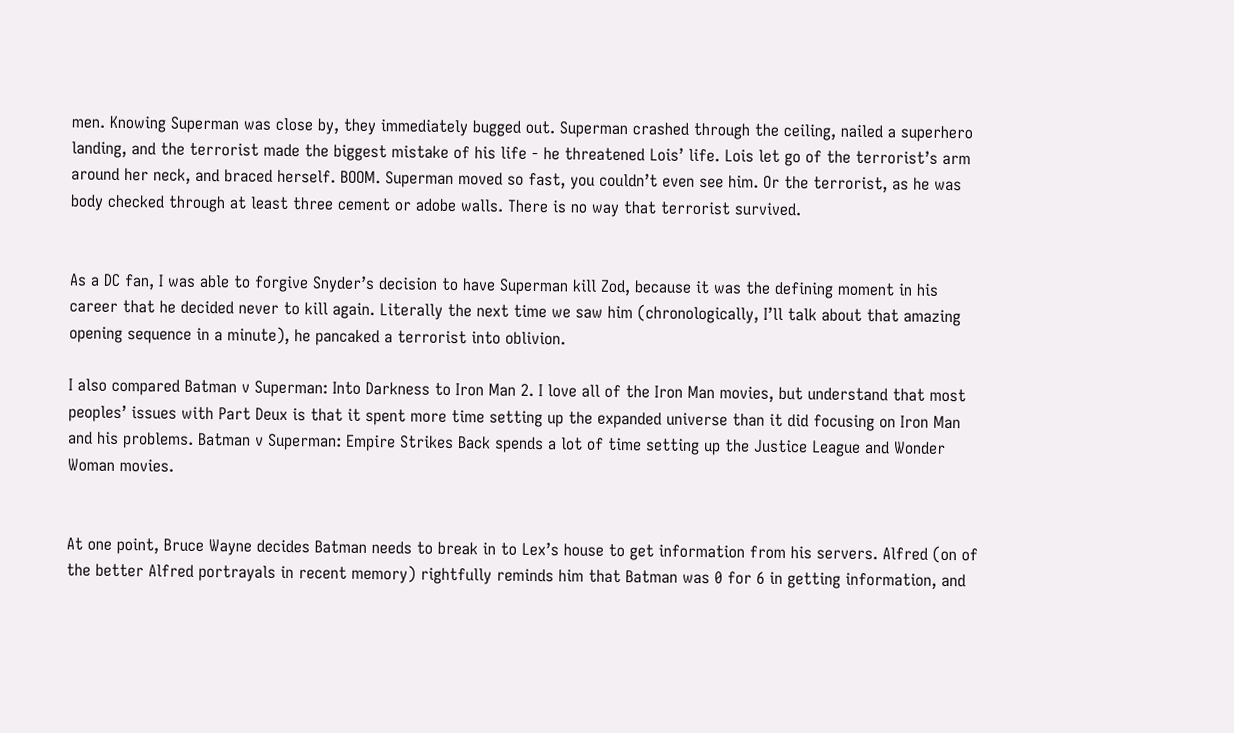men. Knowing Superman was close by, they immediately bugged out. Superman crashed through the ceiling, nailed a superhero landing, and the terrorist made the biggest mistake of his life - he threatened Lois’ life. Lois let go of the terrorist’s arm around her neck, and braced herself. BOOM. Superman moved so fast, you couldn’t even see him. Or the terrorist, as he was body checked through at least three cement or adobe walls. There is no way that terrorist survived.


As a DC fan, I was able to forgive Snyder’s decision to have Superman kill Zod, because it was the defining moment in his career that he decided never to kill again. Literally the next time we saw him (chronologically, I’ll talk about that amazing opening sequence in a minute), he pancaked a terrorist into oblivion.

I also compared Batman v Superman: Into Darkness to Iron Man 2. I love all of the Iron Man movies, but understand that most peoples’ issues with Part Deux is that it spent more time setting up the expanded universe than it did focusing on Iron Man and his problems. Batman v Superman: Empire Strikes Back spends a lot of time setting up the Justice League and Wonder Woman movies.


At one point, Bruce Wayne decides Batman needs to break in to Lex’s house to get information from his servers. Alfred (on of the better Alfred portrayals in recent memory) rightfully reminds him that Batman was 0 for 6 in getting information, and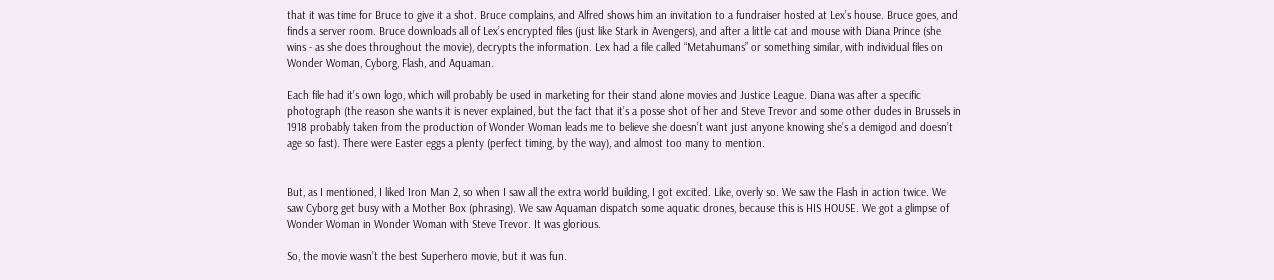that it was time for Bruce to give it a shot. Bruce complains, and Alfred shows him an invitation to a fundraiser hosted at Lex’s house. Bruce goes, and finds a server room. Bruce downloads all of Lex’s encrypted files (just like Stark in Avengers), and after a little cat and mouse with Diana Prince (she wins - as she does throughout the movie), decrypts the information. Lex had a file called “Metahumans” or something similar, with individual files on Wonder Woman, Cyborg, Flash, and Aquaman.

Each file had it’s own logo, which will probably be used in marketing for their stand alone movies and Justice League. Diana was after a specific photograph (the reason she wants it is never explained, but the fact that it’s a posse shot of her and Steve Trevor and some other dudes in Brussels in 1918 probably taken from the production of Wonder Woman leads me to believe she doesn’t want just anyone knowing she’s a demigod and doesn’t age so fast). There were Easter eggs a plenty (perfect timing, by the way), and almost too many to mention.


But, as I mentioned, I liked Iron Man 2, so when I saw all the extra world building, I got excited. Like, overly so. We saw the Flash in action twice. We saw Cyborg get busy with a Mother Box (phrasing). We saw Aquaman dispatch some aquatic drones, because this is HIS HOUSE. We got a glimpse of Wonder Woman in Wonder Woman with Steve Trevor. It was glorious.

So, the movie wasn’t the best Superhero movie, but it was fun.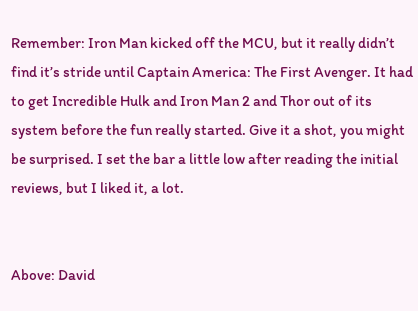Remember: Iron Man kicked off the MCU, but it really didn’t find it’s stride until Captain America: The First Avenger. It had to get Incredible Hulk and Iron Man 2 and Thor out of its system before the fun really started. Give it a shot, you might be surprised. I set the bar a little low after reading the initial reviews, but I liked it, a lot.


Above: David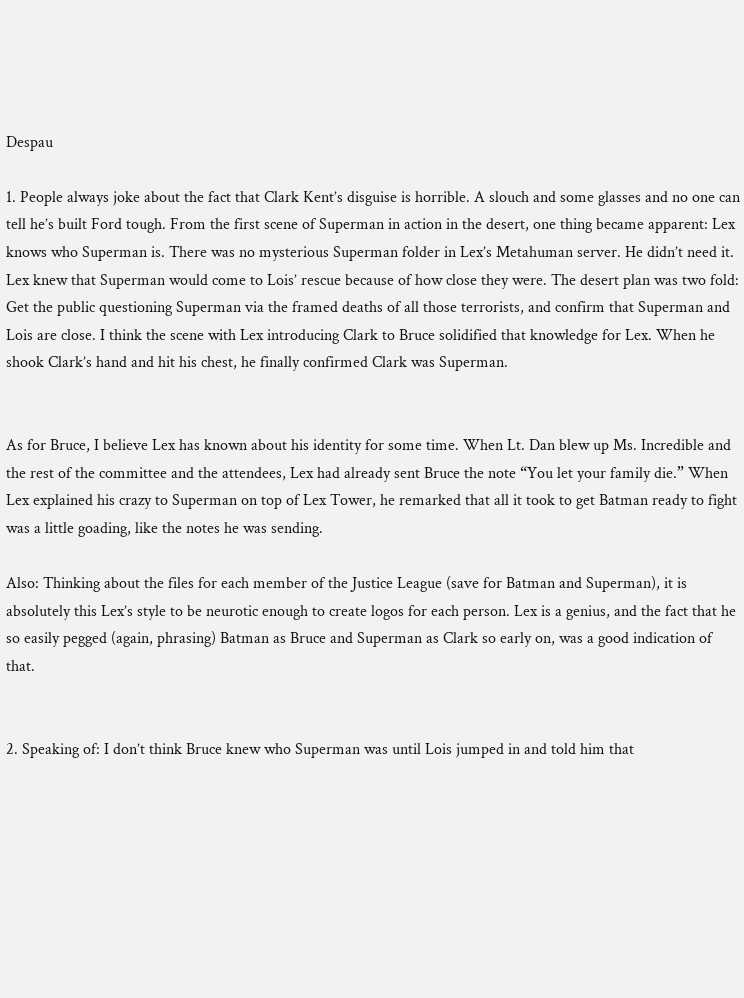Despau

1. People always joke about the fact that Clark Kent’s disguise is horrible. A slouch and some glasses and no one can tell he’s built Ford tough. From the first scene of Superman in action in the desert, one thing became apparent: Lex knows who Superman is. There was no mysterious Superman folder in Lex’s Metahuman server. He didn’t need it. Lex knew that Superman would come to Lois’ rescue because of how close they were. The desert plan was two fold: Get the public questioning Superman via the framed deaths of all those terrorists, and confirm that Superman and Lois are close. I think the scene with Lex introducing Clark to Bruce solidified that knowledge for Lex. When he shook Clark’s hand and hit his chest, he finally confirmed Clark was Superman.


As for Bruce, I believe Lex has known about his identity for some time. When Lt. Dan blew up Ms. Incredible and the rest of the committee and the attendees, Lex had already sent Bruce the note “You let your family die.” When Lex explained his crazy to Superman on top of Lex Tower, he remarked that all it took to get Batman ready to fight was a little goading, like the notes he was sending.

Also: Thinking about the files for each member of the Justice League (save for Batman and Superman), it is absolutely this Lex’s style to be neurotic enough to create logos for each person. Lex is a genius, and the fact that he so easily pegged (again, phrasing) Batman as Bruce and Superman as Clark so early on, was a good indication of that.


2. Speaking of: I don’t think Bruce knew who Superman was until Lois jumped in and told him that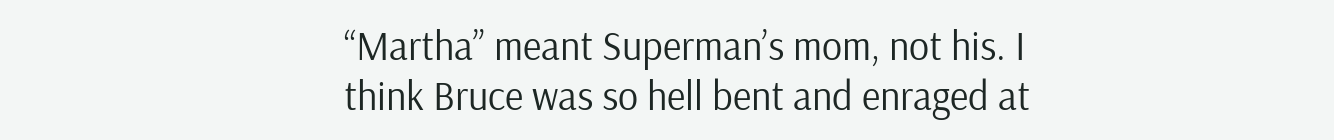“Martha” meant Superman’s mom, not his. I think Bruce was so hell bent and enraged at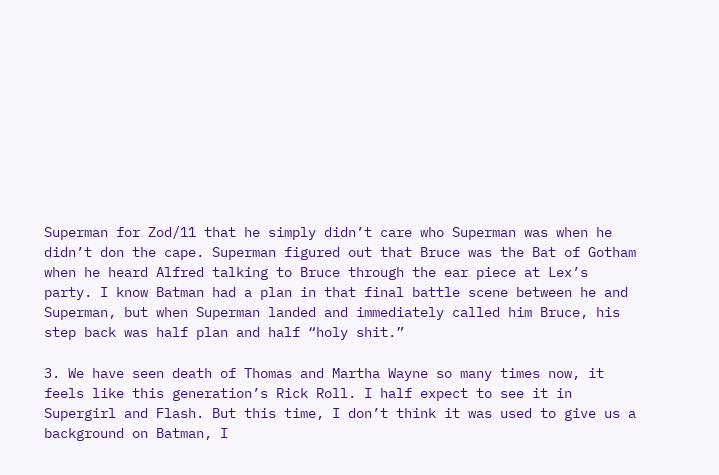Superman for Zod/11 that he simply didn’t care who Superman was when he didn’t don the cape. Superman figured out that Bruce was the Bat of Gotham when he heard Alfred talking to Bruce through the ear piece at Lex’s party. I know Batman had a plan in that final battle scene between he and Superman, but when Superman landed and immediately called him Bruce, his step back was half plan and half “holy shit.”

3. We have seen death of Thomas and Martha Wayne so many times now, it feels like this generation’s Rick Roll. I half expect to see it in Supergirl and Flash. But this time, I don’t think it was used to give us a background on Batman, I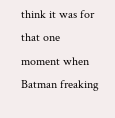think it was for that one moment when Batman freaking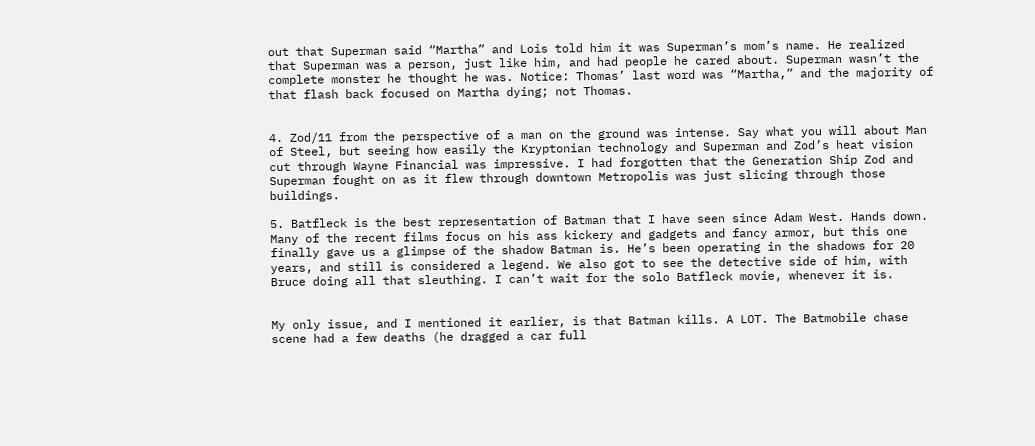out that Superman said “Martha” and Lois told him it was Superman’s mom’s name. He realized that Superman was a person, just like him, and had people he cared about. Superman wasn’t the complete monster he thought he was. Notice: Thomas’ last word was “Martha,” and the majority of that flash back focused on Martha dying; not Thomas.


4. Zod/11 from the perspective of a man on the ground was intense. Say what you will about Man of Steel, but seeing how easily the Kryptonian technology and Superman and Zod’s heat vision cut through Wayne Financial was impressive. I had forgotten that the Generation Ship Zod and Superman fought on as it flew through downtown Metropolis was just slicing through those buildings.

5. Batfleck is the best representation of Batman that I have seen since Adam West. Hands down. Many of the recent films focus on his ass kickery and gadgets and fancy armor, but this one finally gave us a glimpse of the shadow Batman is. He’s been operating in the shadows for 20 years, and still is considered a legend. We also got to see the detective side of him, with Bruce doing all that sleuthing. I can’t wait for the solo Batfleck movie, whenever it is.


My only issue, and I mentioned it earlier, is that Batman kills. A LOT. The Batmobile chase scene had a few deaths (he dragged a car full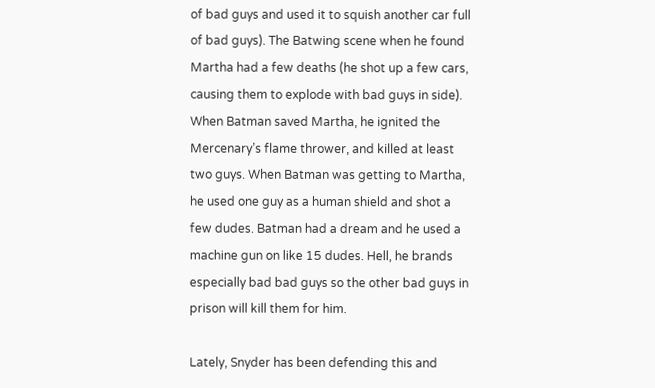of bad guys and used it to squish another car full of bad guys). The Batwing scene when he found Martha had a few deaths (he shot up a few cars, causing them to explode with bad guys in side). When Batman saved Martha, he ignited the Mercenary’s flame thrower, and killed at least two guys. When Batman was getting to Martha, he used one guy as a human shield and shot a few dudes. Batman had a dream and he used a machine gun on like 15 dudes. Hell, he brands especially bad bad guys so the other bad guys in prison will kill them for him.

Lately, Snyder has been defending this and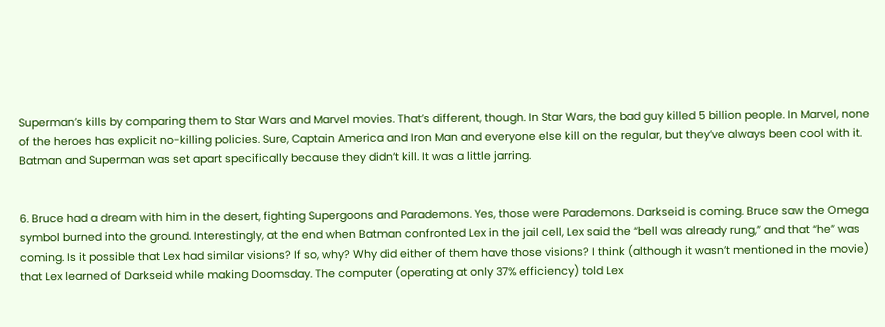Superman’s kills by comparing them to Star Wars and Marvel movies. That’s different, though. In Star Wars, the bad guy killed 5 billion people. In Marvel, none of the heroes has explicit no-killing policies. Sure, Captain America and Iron Man and everyone else kill on the regular, but they’ve always been cool with it. Batman and Superman was set apart specifically because they didn’t kill. It was a little jarring.


6. Bruce had a dream with him in the desert, fighting Supergoons and Parademons. Yes, those were Parademons. Darkseid is coming. Bruce saw the Omega symbol burned into the ground. Interestingly, at the end when Batman confronted Lex in the jail cell, Lex said the “bell was already rung,” and that “he” was coming. Is it possible that Lex had similar visions? If so, why? Why did either of them have those visions? I think (although it wasn’t mentioned in the movie) that Lex learned of Darkseid while making Doomsday. The computer (operating at only 37% efficiency) told Lex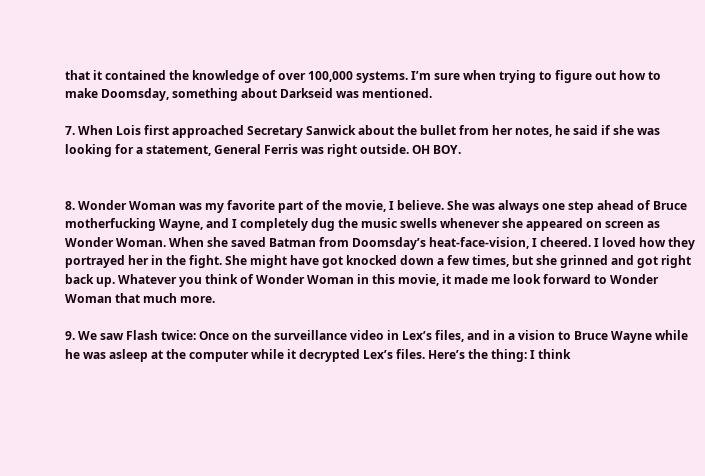that it contained the knowledge of over 100,000 systems. I’m sure when trying to figure out how to make Doomsday, something about Darkseid was mentioned.

7. When Lois first approached Secretary Sanwick about the bullet from her notes, he said if she was looking for a statement, General Ferris was right outside. OH BOY.


8. Wonder Woman was my favorite part of the movie, I believe. She was always one step ahead of Bruce motherfucking Wayne, and I completely dug the music swells whenever she appeared on screen as Wonder Woman. When she saved Batman from Doomsday’s heat-face-vision, I cheered. I loved how they portrayed her in the fight. She might have got knocked down a few times, but she grinned and got right back up. Whatever you think of Wonder Woman in this movie, it made me look forward to Wonder Woman that much more.

9. We saw Flash twice: Once on the surveillance video in Lex’s files, and in a vision to Bruce Wayne while he was asleep at the computer while it decrypted Lex’s files. Here’s the thing: I think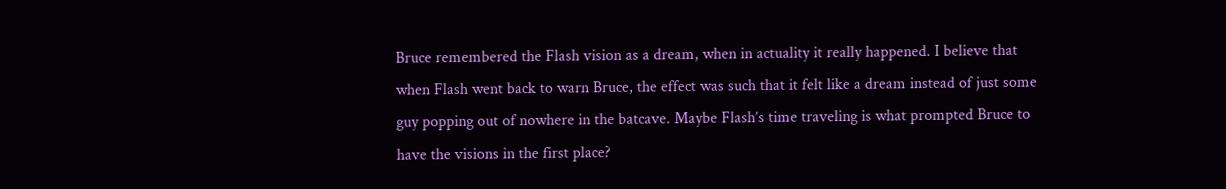Bruce remembered the Flash vision as a dream, when in actuality it really happened. I believe that when Flash went back to warn Bruce, the effect was such that it felt like a dream instead of just some guy popping out of nowhere in the batcave. Maybe Flash’s time traveling is what prompted Bruce to have the visions in the first place?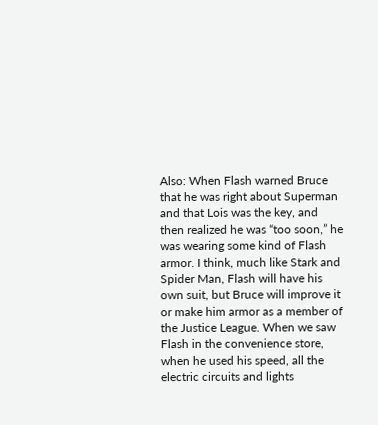Also: When Flash warned Bruce that he was right about Superman and that Lois was the key, and then realized he was “too soon,” he was wearing some kind of Flash armor. I think, much like Stark and Spider Man, Flash will have his own suit, but Bruce will improve it or make him armor as a member of the Justice League. When we saw Flash in the convenience store, when he used his speed, all the electric circuits and lights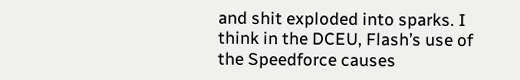and shit exploded into sparks. I think in the DCEU, Flash’s use of the Speedforce causes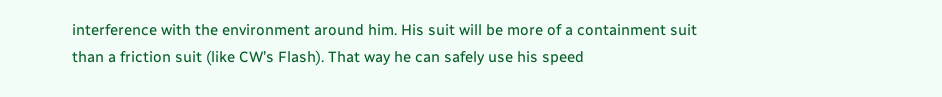interference with the environment around him. His suit will be more of a containment suit than a friction suit (like CW’s Flash). That way he can safely use his speed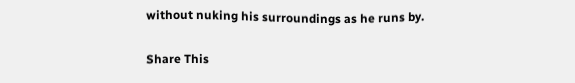without nuking his surroundings as he runs by.

Share This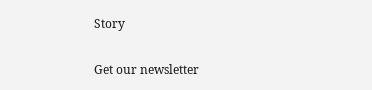Story

Get our newsletter